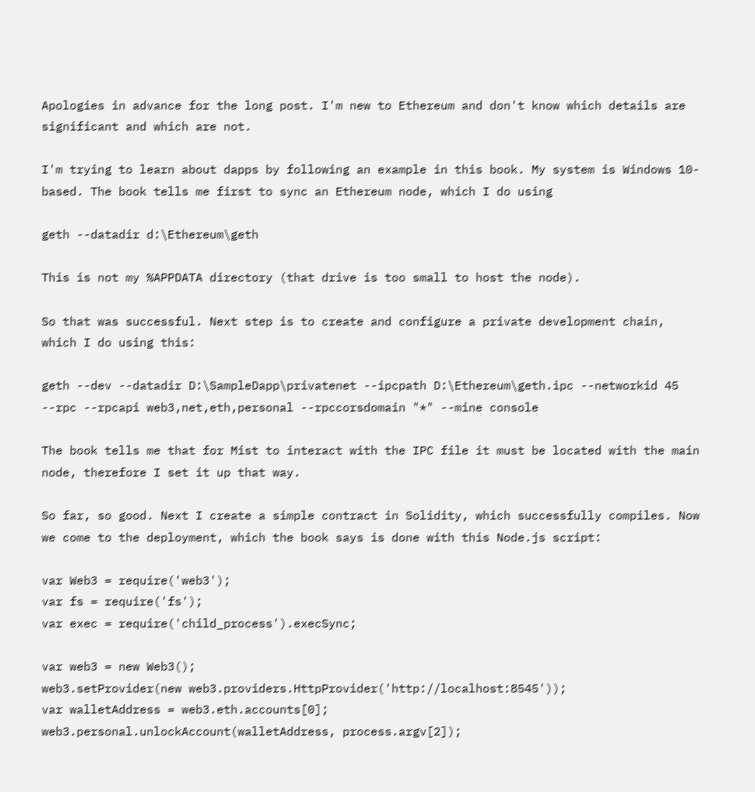Apologies in advance for the long post. I'm new to Ethereum and don't know which details are significant and which are not.

I'm trying to learn about dapps by following an example in this book. My system is Windows 10-based. The book tells me first to sync an Ethereum node, which I do using

geth --datadir d:\Ethereum\geth

This is not my %APPDATA directory (that drive is too small to host the node).

So that was successful. Next step is to create and configure a private development chain, which I do using this:

geth --dev --datadir D:\SampleDapp\privatenet --ipcpath D:\Ethereum\geth.ipc --networkid 45 --rpc --rpcapi web3,net,eth,personal --rpccorsdomain "*" --mine console

The book tells me that for Mist to interact with the IPC file it must be located with the main node, therefore I set it up that way.

So far, so good. Next I create a simple contract in Solidity, which successfully compiles. Now we come to the deployment, which the book says is done with this Node.js script:

var Web3 = require('web3');
var fs = require('fs');
var exec = require('child_process').execSync;

var web3 = new Web3();
web3.setProvider(new web3.providers.HttpProvider('http://localhost:8545'));
var walletAddress = web3.eth.accounts[0];
web3.personal.unlockAccount(walletAddress, process.argv[2]);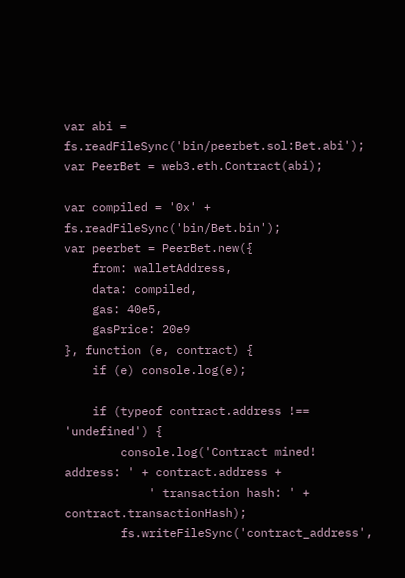var abi = fs.readFileSync('bin/peerbet.sol:Bet.abi');
var PeerBet = web3.eth.Contract(abi);

var compiled = '0x' + fs.readFileSync('bin/Bet.bin');
var peerbet = PeerBet.new({
    from: walletAddress,
    data: compiled,
    gas: 40e5,
    gasPrice: 20e9
}, function (e, contract) {
    if (e) console.log(e);

    if (typeof contract.address !== 'undefined') {
        console.log('Contract mined! address: ' + contract.address +
            ' transaction hash: ' + contract.transactionHash);
        fs.writeFileSync('contract_address',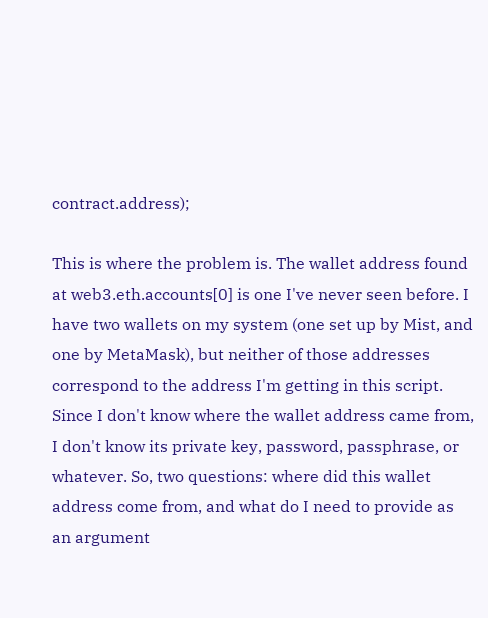contract.address);

This is where the problem is. The wallet address found at web3.eth.accounts[0] is one I've never seen before. I have two wallets on my system (one set up by Mist, and one by MetaMask), but neither of those addresses correspond to the address I'm getting in this script. Since I don't know where the wallet address came from, I don't know its private key, password, passphrase, or whatever. So, two questions: where did this wallet address come from, and what do I need to provide as an argument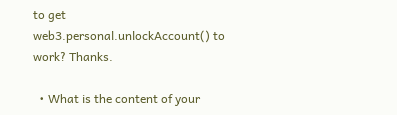to get web3.personal.unlockAccount() to work? Thanks.

  • What is the content of your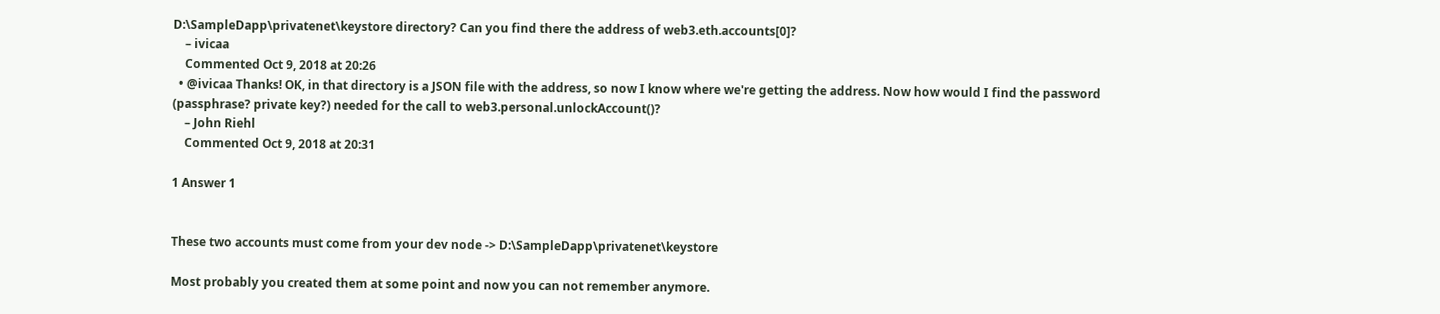D:\SampleDapp\privatenet\keystore directory? Can you find there the address of web3.eth.accounts[0]?
    – ivicaa
    Commented Oct 9, 2018 at 20:26
  • @ivicaa Thanks! OK, in that directory is a JSON file with the address, so now I know where we're getting the address. Now how would I find the password (passphrase? private key?) needed for the call to web3.personal.unlockAccount()?
    – John Riehl
    Commented Oct 9, 2018 at 20:31

1 Answer 1


These two accounts must come from your dev node -> D:\SampleDapp\privatenet\keystore

Most probably you created them at some point and now you can not remember anymore.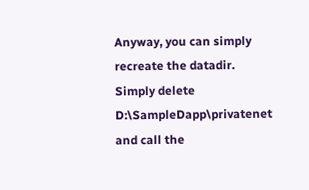Anyway, you can simply recreate the datadir. Simply delete D:\SampleDapp\privatenet and call the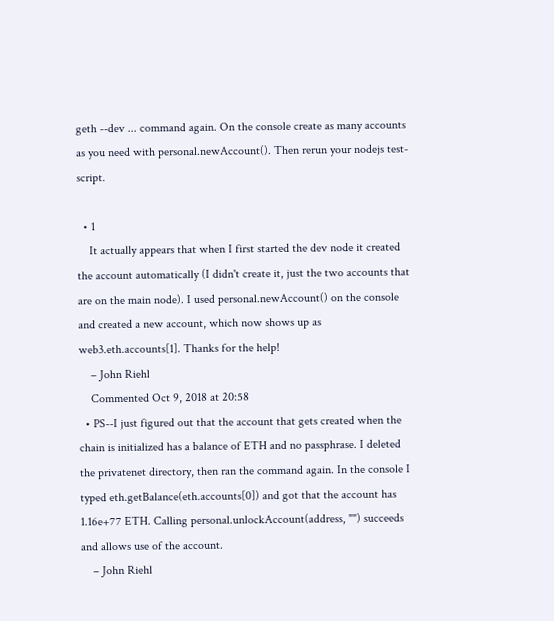geth --dev ... command again. On the console create as many accounts as you need with personal.newAccount(). Then rerun your nodejs test-script.

  • 1
    It actually appears that when I first started the dev node it created the account automatically (I didn't create it, just the two accounts that are on the main node). I used personal.newAccount() on the console and created a new account, which now shows up as web3.eth.accounts[1]. Thanks for the help!
    – John Riehl
    Commented Oct 9, 2018 at 20:58
  • PS--I just figured out that the account that gets created when the chain is initialized has a balance of ETH and no passphrase. I deleted the privatenet directory, then ran the command again. In the console I typed eth.getBalance(eth.accounts[0]) and got that the account has 1.16e+77 ETH. Calling personal.unlockAccount(address, "") succeeds and allows use of the account.
    – John Riehl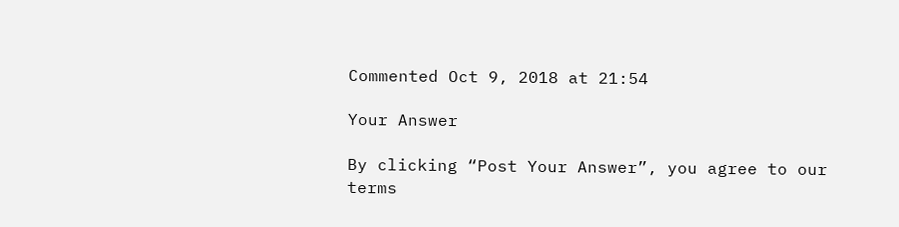Commented Oct 9, 2018 at 21:54

Your Answer

By clicking “Post Your Answer”, you agree to our terms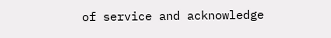of service and acknowledge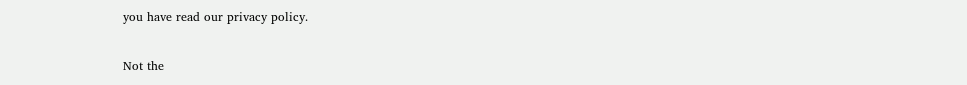you have read our privacy policy.

Not the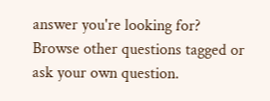answer you're looking for? Browse other questions tagged or ask your own question.